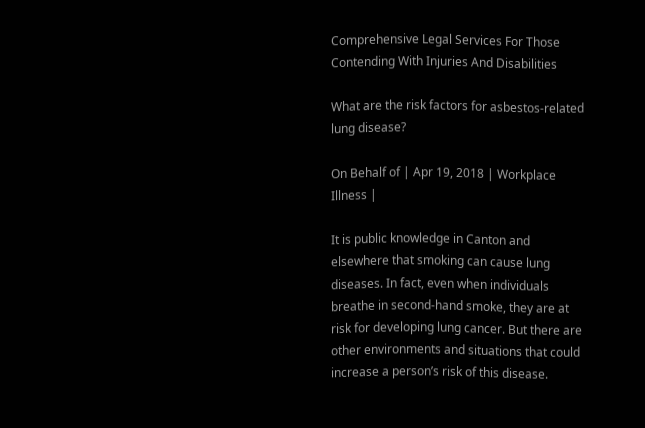Comprehensive Legal Services For Those Contending With Injuries And Disabilities

What are the risk factors for asbestos-related lung disease?

On Behalf of | Apr 19, 2018 | Workplace Illness |

It is public knowledge in Canton and elsewhere that smoking can cause lung diseases. In fact, even when individuals breathe in second-hand smoke, they are at risk for developing lung cancer. But there are other environments and situations that could increase a person’s risk of this disease.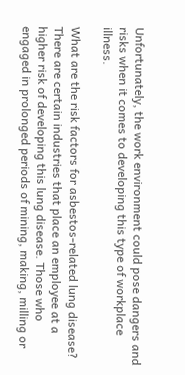Unfortunately, the work environment could pose dangers and risks when it comes to developing this type of workplace illness.

What are the risk factors for asbestos-related lung disease? There are certain industries that place an employee at a higher risk of developing this lung disease. Those who engaged in prolonged periods of mining, making, milling or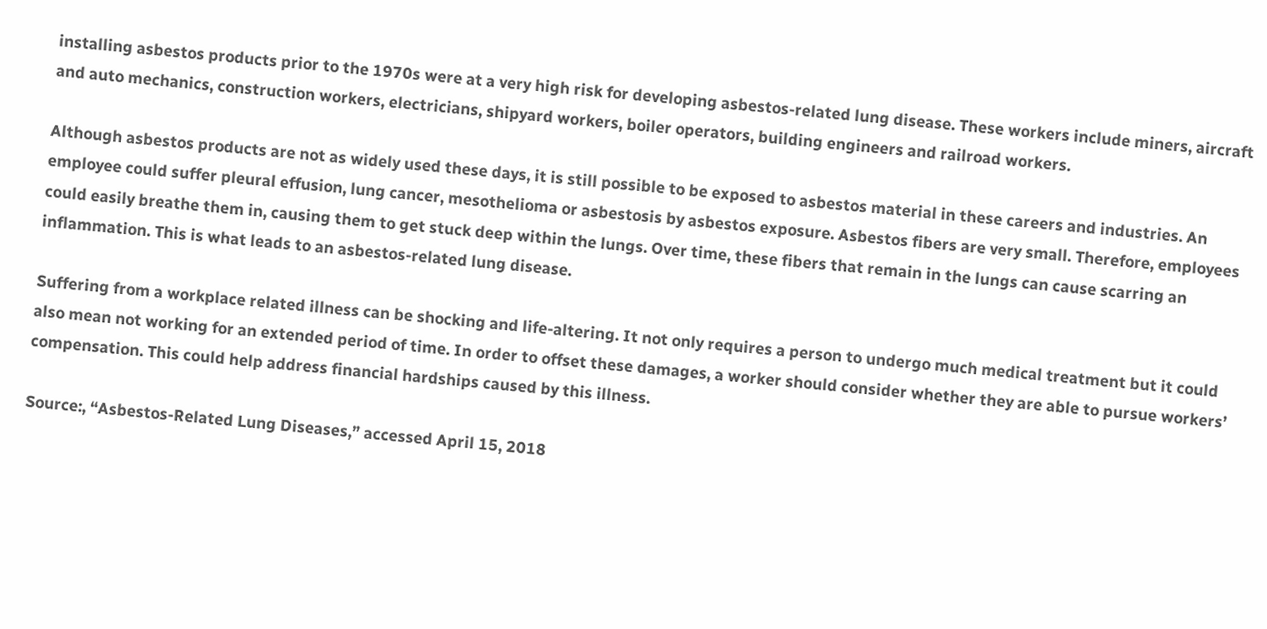installing asbestos products prior to the 1970s were at a very high risk for developing asbestos-related lung disease. These workers include miners, aircraft and auto mechanics, construction workers, electricians, shipyard workers, boiler operators, building engineers and railroad workers.

Although asbestos products are not as widely used these days, it is still possible to be exposed to asbestos material in these careers and industries. An employee could suffer pleural effusion, lung cancer, mesothelioma or asbestosis by asbestos exposure. Asbestos fibers are very small. Therefore, employees could easily breathe them in, causing them to get stuck deep within the lungs. Over time, these fibers that remain in the lungs can cause scarring an inflammation. This is what leads to an asbestos-related lung disease.

Suffering from a workplace related illness can be shocking and life-altering. It not only requires a person to undergo much medical treatment but it could also mean not working for an extended period of time. In order to offset these damages, a worker should consider whether they are able to pursue workers’ compensation. This could help address financial hardships caused by this illness.

Source:, “Asbestos-Related Lung Diseases,” accessed April 15, 2018